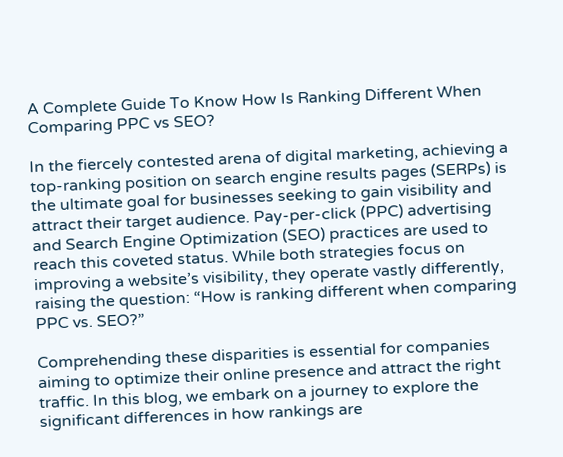A Complete Guide To Know How Is Ranking Different When Comparing PPC vs SEO?

In the fiercely contested arena of digital marketing, achieving a top-ranking position on search engine results pages (SERPs) is the ultimate goal for businesses seeking to gain visibility and attract their target audience. Pay-per-click (PPC) advertising and Search Engine Optimization (SEO) practices are used to reach this coveted status. While both strategies focus on improving a website’s visibility, they operate vastly differently, raising the question: “How is ranking different when comparing PPC vs. SEO?”

Comprehending these disparities is essential for companies aiming to optimize their online presence and attract the right traffic. In this blog, we embark on a journey to explore the significant differences in how rankings are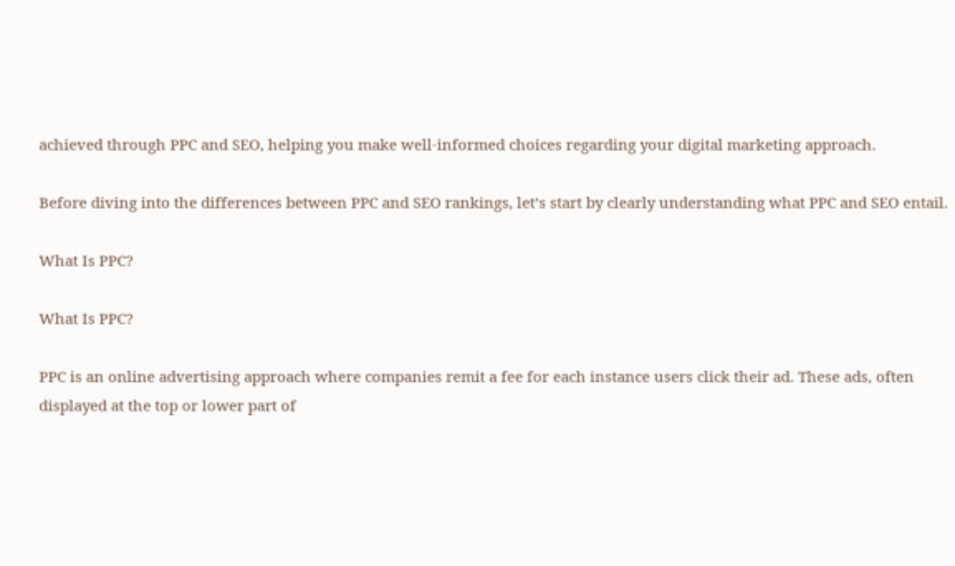achieved through PPC and SEO, helping you make well-informed choices regarding your digital marketing approach.

Before diving into the differences between PPC and SEO rankings, let’s start by clearly understanding what PPC and SEO entail.

What Is PPC?

What Is PPC?

PPC is an online advertising approach where companies remit a fee for each instance users click their ad. These ads, often displayed at the top or lower part of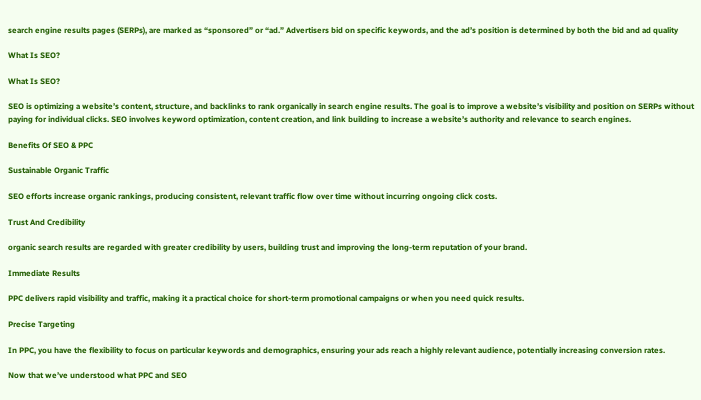search engine results pages (SERPs), are marked as “sponsored” or “ad.” Advertisers bid on specific keywords, and the ad’s position is determined by both the bid and ad quality

What Is SEO?

What Is SEO?

SEO is optimizing a website’s content, structure, and backlinks to rank organically in search engine results. The goal is to improve a website’s visibility and position on SERPs without paying for individual clicks. SEO involves keyword optimization, content creation, and link building to increase a website’s authority and relevance to search engines.

Benefits Of SEO & PPC

Sustainable Organic Traffic

SEO efforts increase organic rankings, producing consistent, relevant traffic flow over time without incurring ongoing click costs.

Trust And Credibility

organic search results are regarded with greater credibility by users, building trust and improving the long-term reputation of your brand.

Immediate Results

PPC delivers rapid visibility and traffic, making it a practical choice for short-term promotional campaigns or when you need quick results.

Precise Targeting

In PPC, you have the flexibility to focus on particular keywords and demographics, ensuring your ads reach a highly relevant audience, potentially increasing conversion rates.

Now that we’ve understood what PPC and SEO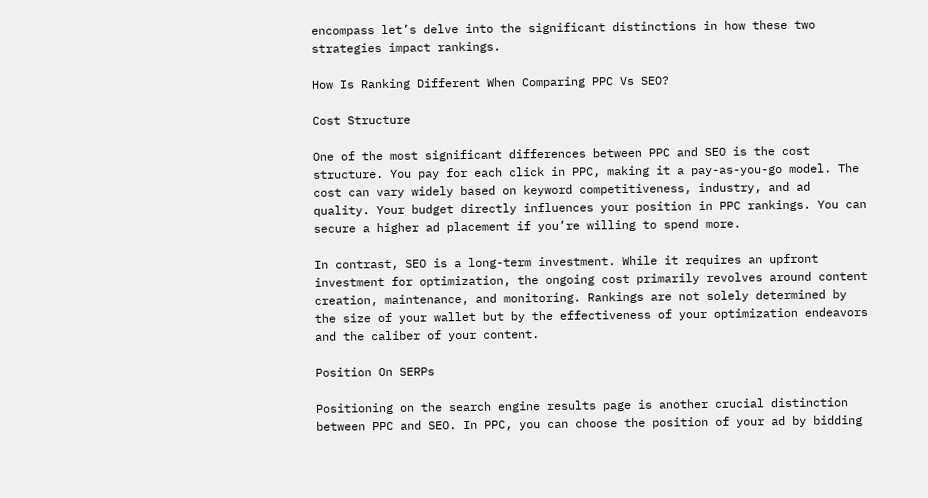encompass let’s delve into the significant distinctions in how these two strategies impact rankings.

How Is Ranking Different When Comparing PPC Vs SEO?

Cost Structure

One of the most significant differences between PPC and SEO is the cost structure. You pay for each click in PPC, making it a pay-as-you-go model. The cost can vary widely based on keyword competitiveness, industry, and ad quality. Your budget directly influences your position in PPC rankings. You can secure a higher ad placement if you’re willing to spend more.

In contrast, SEO is a long-term investment. While it requires an upfront investment for optimization, the ongoing cost primarily revolves around content creation, maintenance, and monitoring. Rankings are not solely determined by the size of your wallet but by the effectiveness of your optimization endeavors and the caliber of your content.

Position On SERPs

Positioning on the search engine results page is another crucial distinction between PPC and SEO. In PPC, you can choose the position of your ad by bidding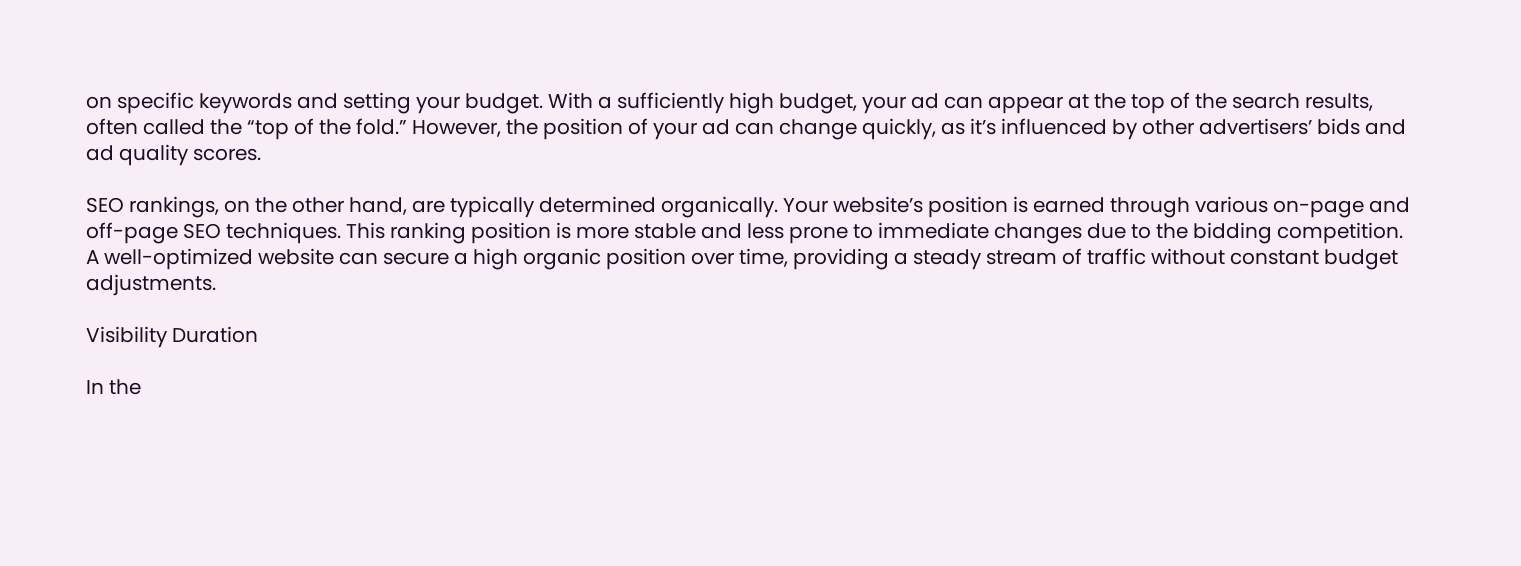on specific keywords and setting your budget. With a sufficiently high budget, your ad can appear at the top of the search results, often called the “top of the fold.” However, the position of your ad can change quickly, as it’s influenced by other advertisers’ bids and ad quality scores.

SEO rankings, on the other hand, are typically determined organically. Your website’s position is earned through various on-page and off-page SEO techniques. This ranking position is more stable and less prone to immediate changes due to the bidding competition. A well-optimized website can secure a high organic position over time, providing a steady stream of traffic without constant budget adjustments.

Visibility Duration

In the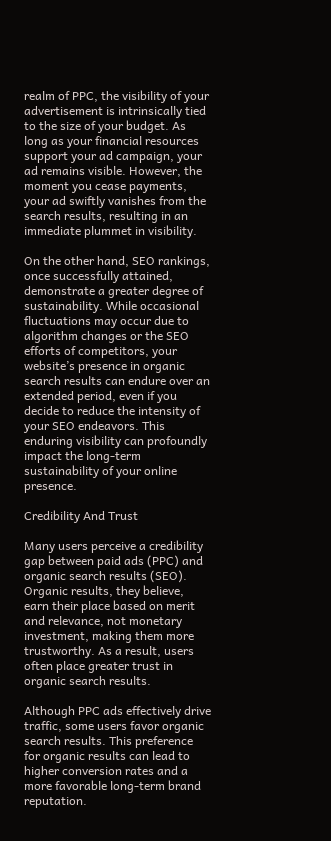realm of PPC, the visibility of your advertisement is intrinsically tied to the size of your budget. As long as your financial resources support your ad campaign, your ad remains visible. However, the moment you cease payments, your ad swiftly vanishes from the search results, resulting in an immediate plummet in visibility.

On the other hand, SEO rankings, once successfully attained, demonstrate a greater degree of sustainability. While occasional fluctuations may occur due to algorithm changes or the SEO efforts of competitors, your website’s presence in organic search results can endure over an extended period, even if you decide to reduce the intensity of your SEO endeavors. This enduring visibility can profoundly impact the long-term sustainability of your online presence.

Credibility And Trust

Many users perceive a credibility gap between paid ads (PPC) and organic search results (SEO). Organic results, they believe, earn their place based on merit and relevance, not monetary investment, making them more trustworthy. As a result, users often place greater trust in organic search results.

Although PPC ads effectively drive traffic, some users favor organic search results. This preference for organic results can lead to higher conversion rates and a more favorable long-term brand reputation.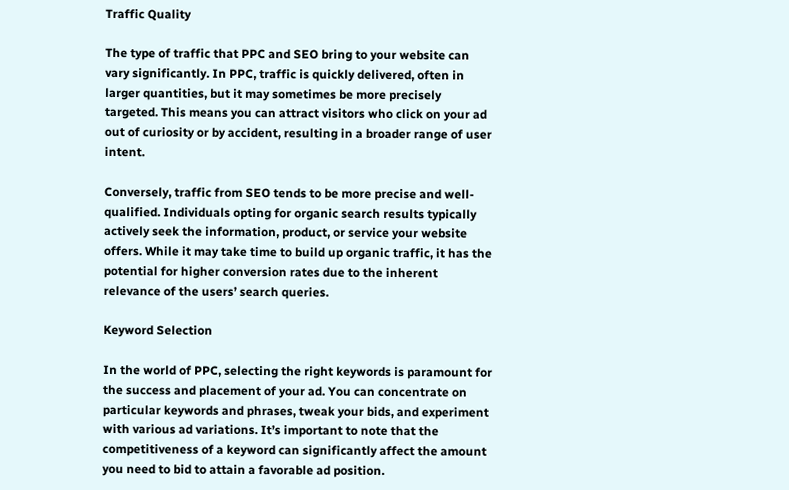Traffic Quality

The type of traffic that PPC and SEO bring to your website can vary significantly. In PPC, traffic is quickly delivered, often in larger quantities, but it may sometimes be more precisely targeted. This means you can attract visitors who click on your ad out of curiosity or by accident, resulting in a broader range of user intent.

Conversely, traffic from SEO tends to be more precise and well-qualified. Individuals opting for organic search results typically actively seek the information, product, or service your website offers. While it may take time to build up organic traffic, it has the potential for higher conversion rates due to the inherent relevance of the users’ search queries.

Keyword Selection

In the world of PPC, selecting the right keywords is paramount for the success and placement of your ad. You can concentrate on particular keywords and phrases, tweak your bids, and experiment with various ad variations. It’s important to note that the competitiveness of a keyword can significantly affect the amount you need to bid to attain a favorable ad position.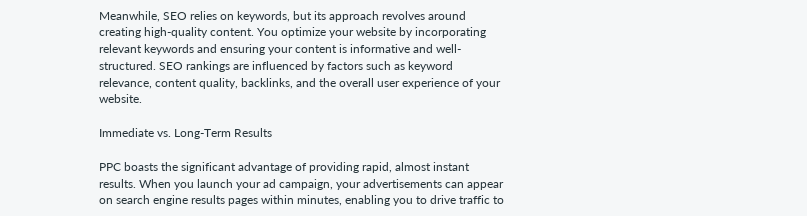Meanwhile, SEO relies on keywords, but its approach revolves around creating high-quality content. You optimize your website by incorporating relevant keywords and ensuring your content is informative and well-structured. SEO rankings are influenced by factors such as keyword relevance, content quality, backlinks, and the overall user experience of your website.

Immediate vs. Long-Term Results

PPC boasts the significant advantage of providing rapid, almost instant results. When you launch your ad campaign, your advertisements can appear on search engine results pages within minutes, enabling you to drive traffic to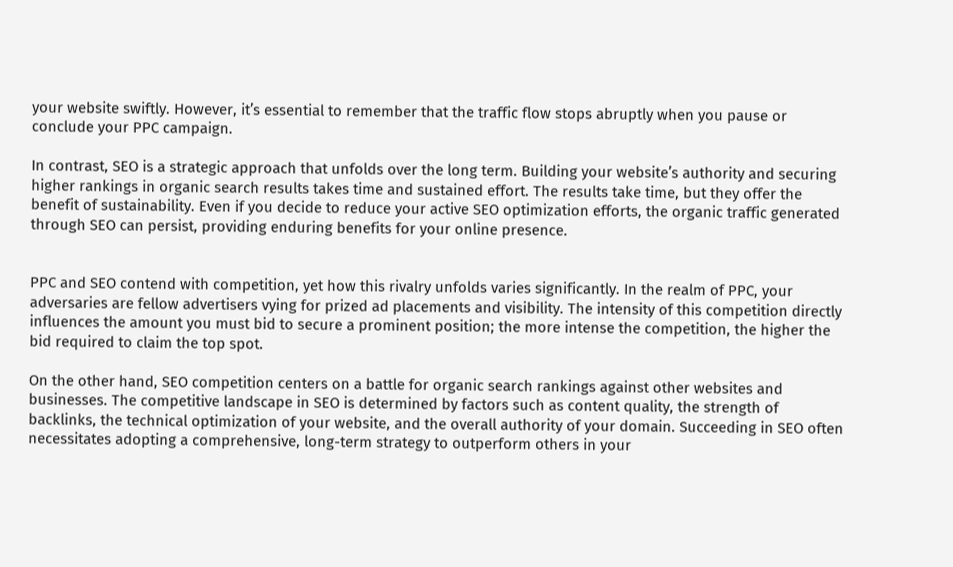your website swiftly. However, it’s essential to remember that the traffic flow stops abruptly when you pause or conclude your PPC campaign.

In contrast, SEO is a strategic approach that unfolds over the long term. Building your website’s authority and securing higher rankings in organic search results takes time and sustained effort. The results take time, but they offer the benefit of sustainability. Even if you decide to reduce your active SEO optimization efforts, the organic traffic generated through SEO can persist, providing enduring benefits for your online presence.


PPC and SEO contend with competition, yet how this rivalry unfolds varies significantly. In the realm of PPC, your adversaries are fellow advertisers vying for prized ad placements and visibility. The intensity of this competition directly influences the amount you must bid to secure a prominent position; the more intense the competition, the higher the bid required to claim the top spot.

On the other hand, SEO competition centers on a battle for organic search rankings against other websites and businesses. The competitive landscape in SEO is determined by factors such as content quality, the strength of backlinks, the technical optimization of your website, and the overall authority of your domain. Succeeding in SEO often necessitates adopting a comprehensive, long-term strategy to outperform others in your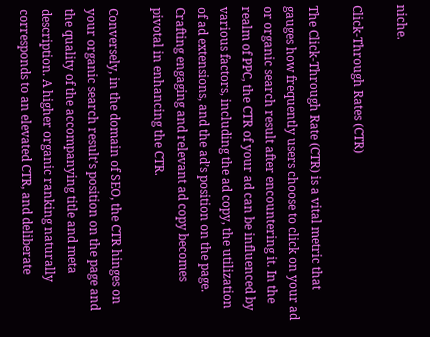niche.

Click-Through Rates (CTR)

The Click-Through Rate (CTR) is a vital metric that gauges how frequently users choose to click on your ad or organic search result after encountering it. In the realm of PPC, the CTR of your ad can be influenced by various factors, including the ad copy, the utilization of ad extensions, and the ad’s position on the page. Crafting engaging and relevant ad copy becomes pivotal in enhancing the CTR.

Conversely, in the domain of SEO, the CTR hinges on your organic search result’s position on the page and the quality of the accompanying title and meta description. A higher organic ranking naturally corresponds to an elevated CTR, and deliberate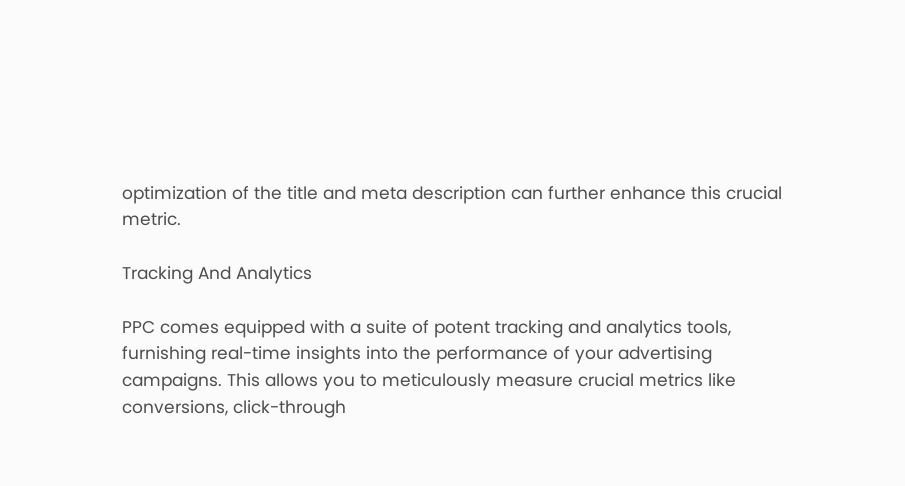optimization of the title and meta description can further enhance this crucial metric.

Tracking And Analytics

PPC comes equipped with a suite of potent tracking and analytics tools, furnishing real-time insights into the performance of your advertising campaigns. This allows you to meticulously measure crucial metrics like conversions, click-through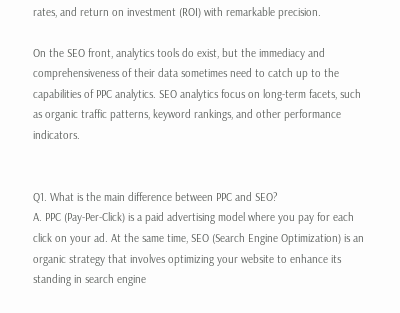rates, and return on investment (ROI) with remarkable precision.

On the SEO front, analytics tools do exist, but the immediacy and comprehensiveness of their data sometimes need to catch up to the capabilities of PPC analytics. SEO analytics focus on long-term facets, such as organic traffic patterns, keyword rankings, and other performance indicators.


Q1. What is the main difference between PPC and SEO?
A. PPC (Pay-Per-Click) is a paid advertising model where you pay for each click on your ad. At the same time, SEO (Search Engine Optimization) is an organic strategy that involves optimizing your website to enhance its standing in search engine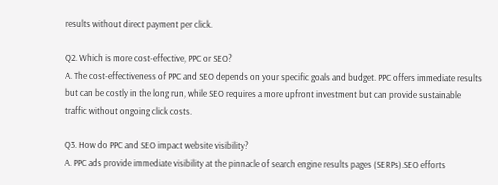results without direct payment per click.

Q2. Which is more cost-effective, PPC or SEO?
A. The cost-effectiveness of PPC and SEO depends on your specific goals and budget. PPC offers immediate results but can be costly in the long run, while SEO requires a more upfront investment but can provide sustainable traffic without ongoing click costs.

Q3. How do PPC and SEO impact website visibility?
A. PPC ads provide immediate visibility at the pinnacle of search engine results pages (SERPs).SEO efforts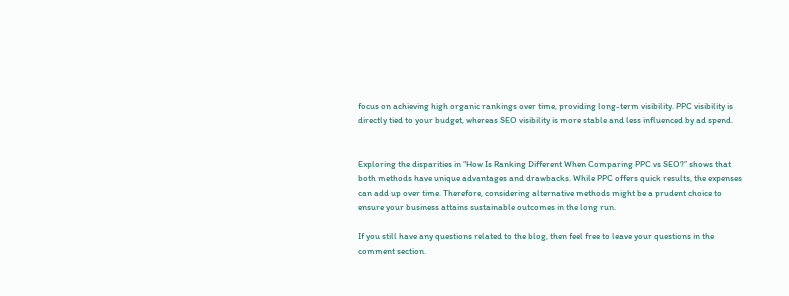focus on achieving high organic rankings over time, providing long-term visibility. PPC visibility is directly tied to your budget, whereas SEO visibility is more stable and less influenced by ad spend.


Exploring the disparities in “How Is Ranking Different When Comparing PPC vs SEO?” shows that both methods have unique advantages and drawbacks. While PPC offers quick results, the expenses can add up over time. Therefore, considering alternative methods might be a prudent choice to ensure your business attains sustainable outcomes in the long run.

If you still have any questions related to the blog, then feel free to leave your questions in the comment section.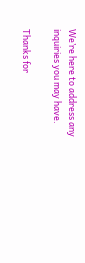We’re here to address any inquiries you may have.

Thanks for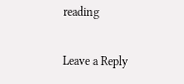reading

Leave a Reply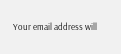Your email address will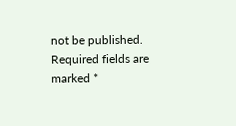not be published. Required fields are marked *